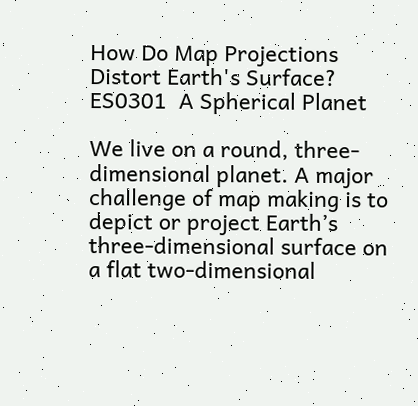How Do Map Projections Distort Earth's Surface?
ES0301  A Spherical Planet

We live on a round, three-dimensional planet. A major challenge of map making is to depict or project Earth’s three-dimensional surface on a flat two-dimensional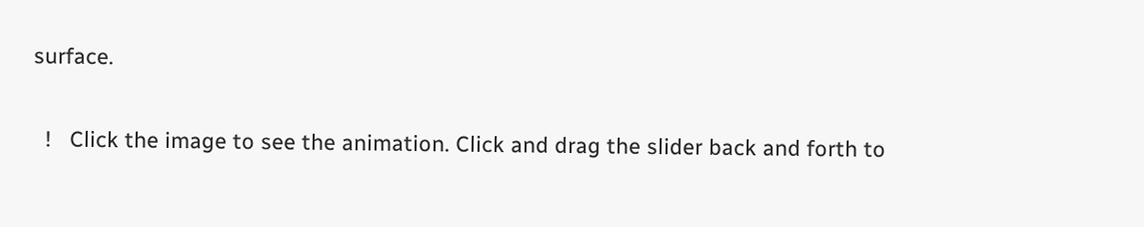surface.

  !   Click the image to see the animation. Click and drag the slider back and forth to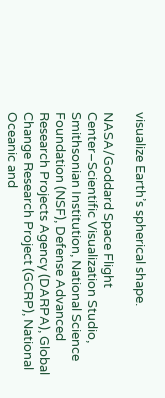visualize Earth’s spherical shape.

NASA/Goddard Space Flight Center–Scientific Visualization Studio, Smithsonian Institution, National Science Foundation (NSF), Defense Advanced Research Projects Agency (DARPA), Global Change Research Project (GCRP), National Oceanic and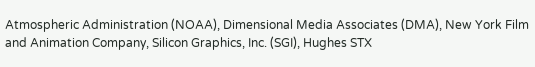Atmospheric Administration (NOAA), Dimensional Media Associates (DMA), New York Film and Animation Company, Silicon Graphics, Inc. (SGI), Hughes STX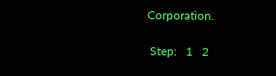Corporation.

 Step:   1   2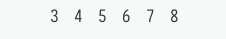3   4   5   6   7   8